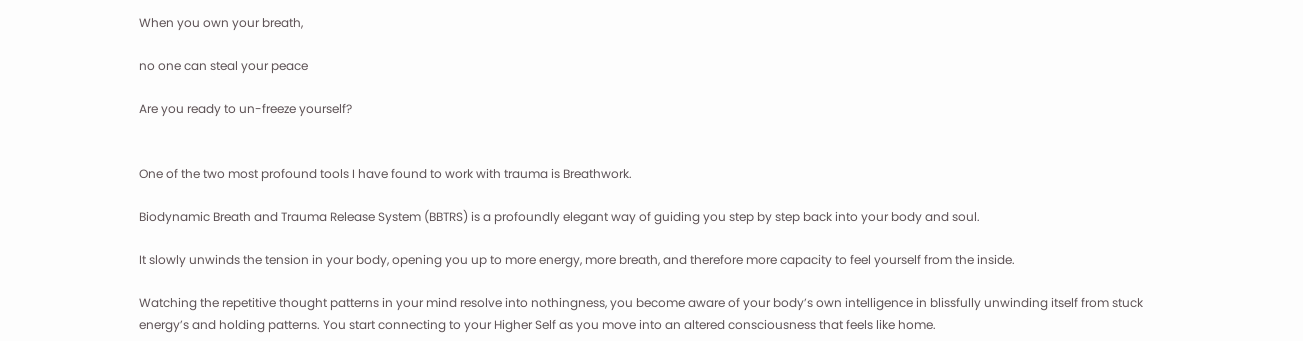When you own your breath,

no one can steal your peace

Are you ready to un-freeze yourself?


One of the two most profound tools I have found to work with trauma is Breathwork.

Biodynamic Breath and Trauma Release System (BBTRS) is a profoundly elegant way of guiding you step by step back into your body and soul.

It slowly unwinds the tension in your body, opening you up to more energy, more breath, and therefore more capacity to feel yourself from the inside.

Watching the repetitive thought patterns in your mind resolve into nothingness, you become aware of your body’s own intelligence in blissfully unwinding itself from stuck energy’s and holding patterns. You start connecting to your Higher Self as you move into an altered consciousness that feels like home.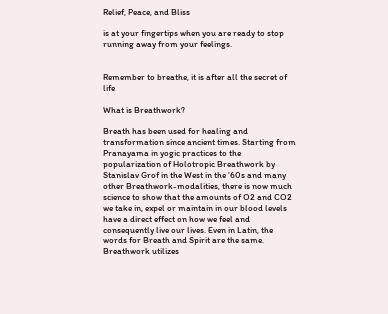Relief, Peace, and Bliss

is at your fingertips when you are ready to stop running away from your feelings.


Remember to breathe, it is after all the secret of life

What is Breathwork?

Breath has been used for healing and transformation since ancient times. Starting from Pranayama in yogic practices to the popularization of Holotropic Breathwork by Stanislav Grof in the West in the ’60s and many other Breathwork-modalities, there is now much science to show that the amounts of O2 and CO2 we take in, expel or maintain in our blood levels have a direct effect on how we feel and consequently live our lives. Even in Latin, the words for Breath and Spirit are the same. Breathwork utilizes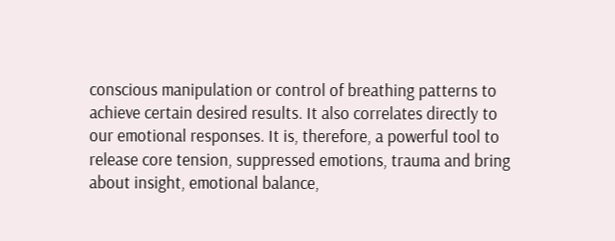conscious manipulation or control of breathing patterns to achieve certain desired results. It also correlates directly to our emotional responses. It is, therefore, a powerful tool to release core tension, suppressed emotions, trauma and bring about insight, emotional balance,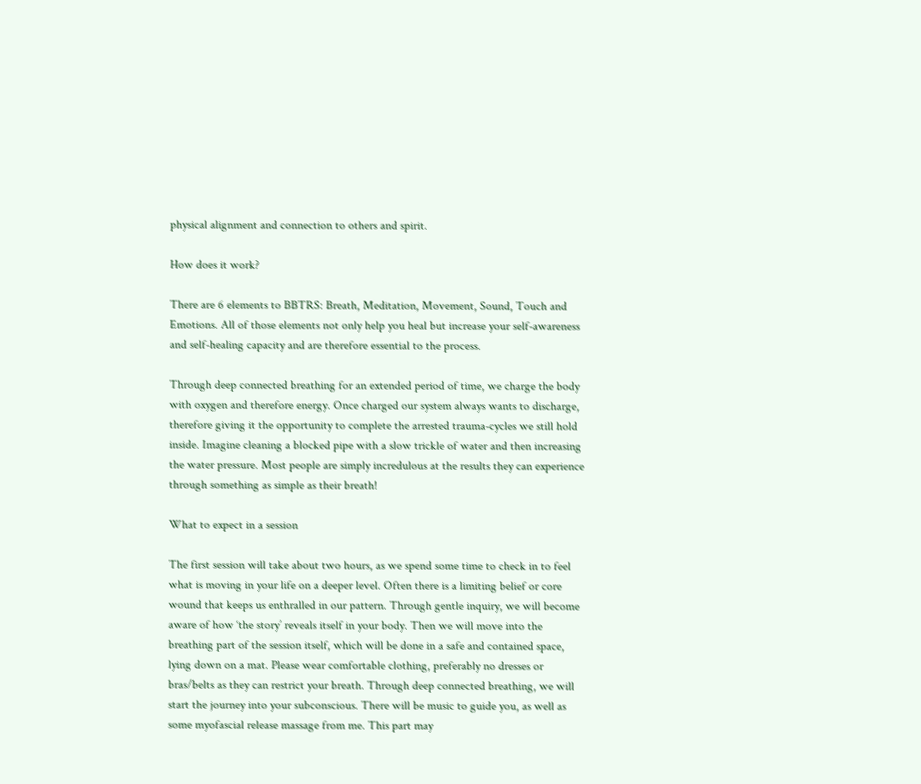physical alignment and connection to others and spirit.

How does it work?

There are 6 elements to BBTRS: Breath, Meditation, Movement, Sound, Touch and Emotions. All of those elements not only help you heal but increase your self-awareness and self-healing capacity and are therefore essential to the process.

Through deep connected breathing for an extended period of time, we charge the body with oxygen and therefore energy. Once charged our system always wants to discharge, therefore giving it the opportunity to complete the arrested trauma-cycles we still hold inside. Imagine cleaning a blocked pipe with a slow trickle of water and then increasing the water pressure. Most people are simply incredulous at the results they can experience through something as simple as their breath!

What to expect in a session

The first session will take about two hours, as we spend some time to check in to feel what is moving in your life on a deeper level. Often there is a limiting belief or core wound that keeps us enthralled in our pattern. Through gentle inquiry, we will become aware of how ‘the story’ reveals itself in your body. Then we will move into the breathing part of the session itself, which will be done in a safe and contained space, lying down on a mat. Please wear comfortable clothing, preferably no dresses or bras/belts as they can restrict your breath. Through deep connected breathing, we will start the journey into your subconscious. There will be music to guide you, as well as some myofascial release massage from me. This part may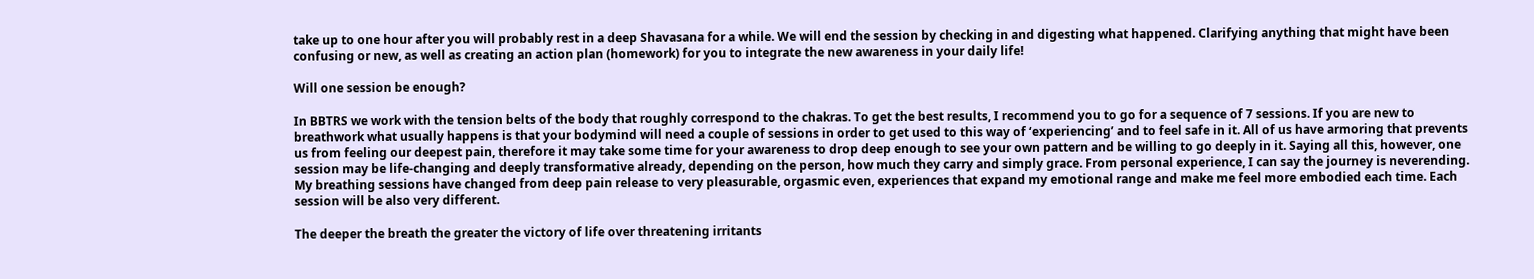take up to one hour after you will probably rest in a deep Shavasana for a while. We will end the session by checking in and digesting what happened. Clarifying anything that might have been confusing or new, as well as creating an action plan (homework) for you to integrate the new awareness in your daily life!

Will one session be enough?

In BBTRS we work with the tension belts of the body that roughly correspond to the chakras. To get the best results, I recommend you to go for a sequence of 7 sessions. If you are new to breathwork what usually happens is that your bodymind will need a couple of sessions in order to get used to this way of ‘experiencing’ and to feel safe in it. All of us have armoring that prevents us from feeling our deepest pain, therefore it may take some time for your awareness to drop deep enough to see your own pattern and be willing to go deeply in it. Saying all this, however, one session may be life-changing and deeply transformative already, depending on the person, how much they carry and simply grace. From personal experience, I can say the journey is neverending. My breathing sessions have changed from deep pain release to very pleasurable, orgasmic even, experiences that expand my emotional range and make me feel more embodied each time. Each session will be also very different.

The deeper the breath the greater the victory of life over threatening irritants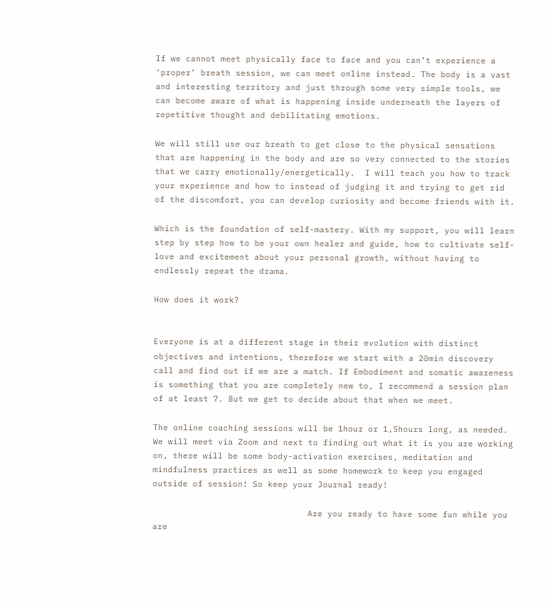If we cannot meet physically face to face and you can’t experience a ‘proper’ breath session, we can meet online instead. The body is a vast and interesting territory and just through some very simple tools, we can become aware of what is happening inside underneath the layers of repetitive thought and debilitating emotions.

We will still use our breath to get close to the physical sensations that are happening in the body and are so very connected to the stories that we carry emotionally/energetically.  I will teach you how to track your experience and how to instead of judging it and trying to get rid of the discomfort, you can develop curiosity and become friends with it.

Which is the foundation of self-mastery. With my support, you will learn step by step how to be your own healer and guide, how to cultivate self-love and excitement about your personal growth, without having to endlessly repeat the drama.

How does it work?


Everyone is at a different stage in their evolution with distinct objectives and intentions, therefore we start with a 20min discovery call and find out if we are a match. If Embodiment and somatic awareness is something that you are completely new to, I recommend a session plan of at least 7. But we get to decide about that when we meet.

The online coaching sessions will be 1hour or 1,5hours long, as needed. We will meet via Zoom and next to finding out what it is you are working on, there will be some body-activation exercises, meditation and mindfulness practices as well as some homework to keep you engaged outside of session! So keep your Journal ready!

                               Are you ready to have some fun while you are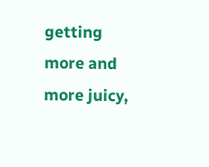getting more and more juicy,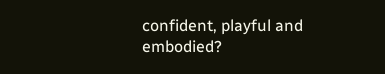confident, playful and embodied?